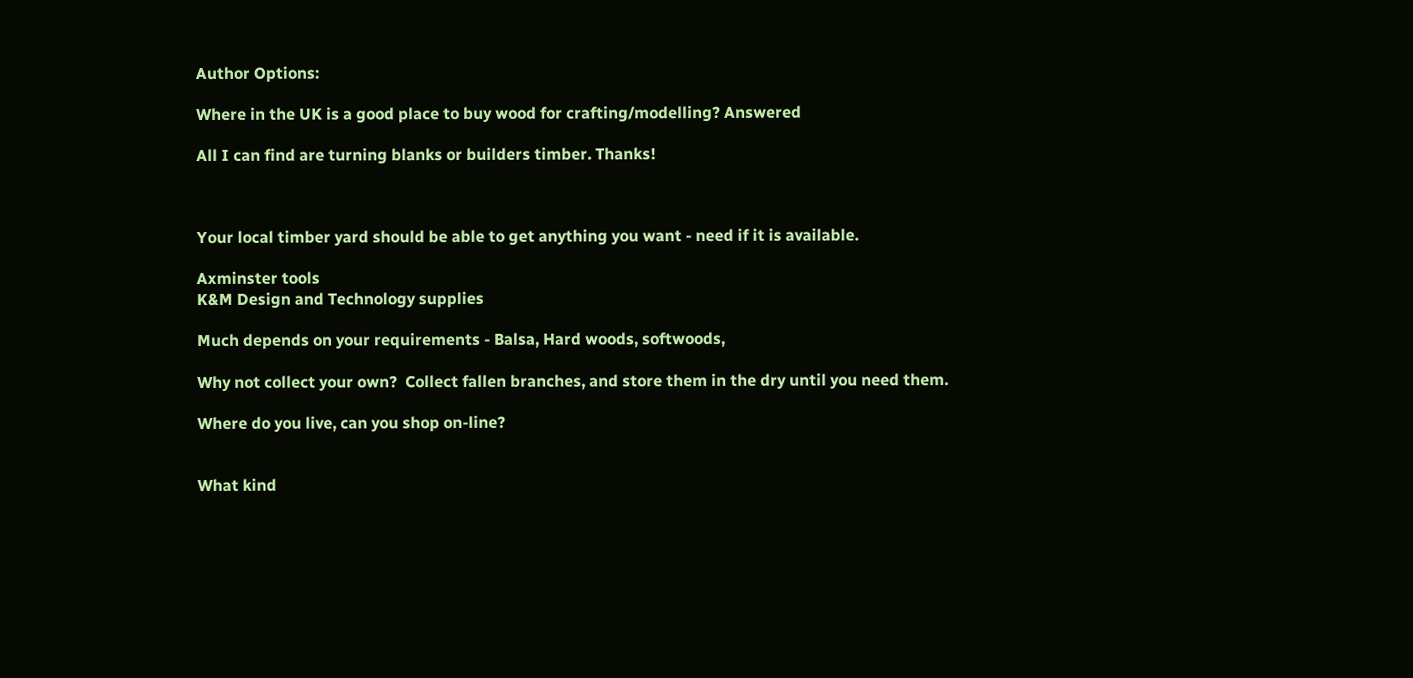Author Options:

Where in the UK is a good place to buy wood for crafting/modelling? Answered

All I can find are turning blanks or builders timber. Thanks!



Your local timber yard should be able to get anything you want - need if it is available.

Axminster tools
K&M Design and Technology supplies

Much depends on your requirements - Balsa, Hard woods, softwoods,

Why not collect your own?  Collect fallen branches, and store them in the dry until you need them.

Where do you live, can you shop on-line?


What kind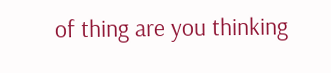of thing are you thinking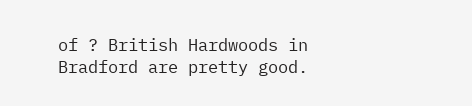of ? British Hardwoods in Bradford are pretty good.